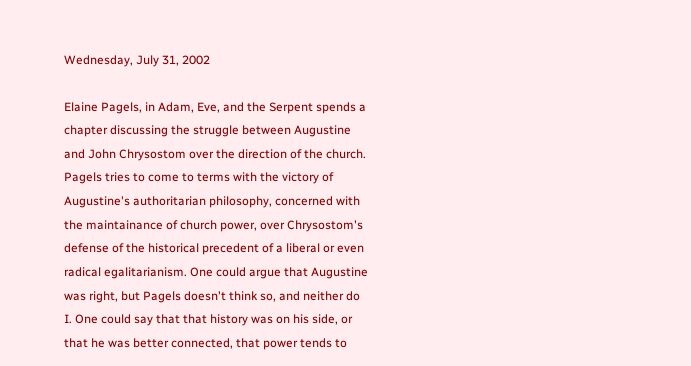Wednesday, July 31, 2002

Elaine Pagels, in Adam, Eve, and the Serpent spends a chapter discussing the struggle between Augustine and John Chrysostom over the direction of the church. Pagels tries to come to terms with the victory of Augustine's authoritarian philosophy, concerned with the maintainance of church power, over Chrysostom's defense of the historical precedent of a liberal or even radical egalitarianism. One could argue that Augustine was right, but Pagels doesn't think so, and neither do I. One could say that that history was on his side, or that he was better connected, that power tends to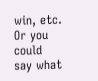win, etc. Or you could say what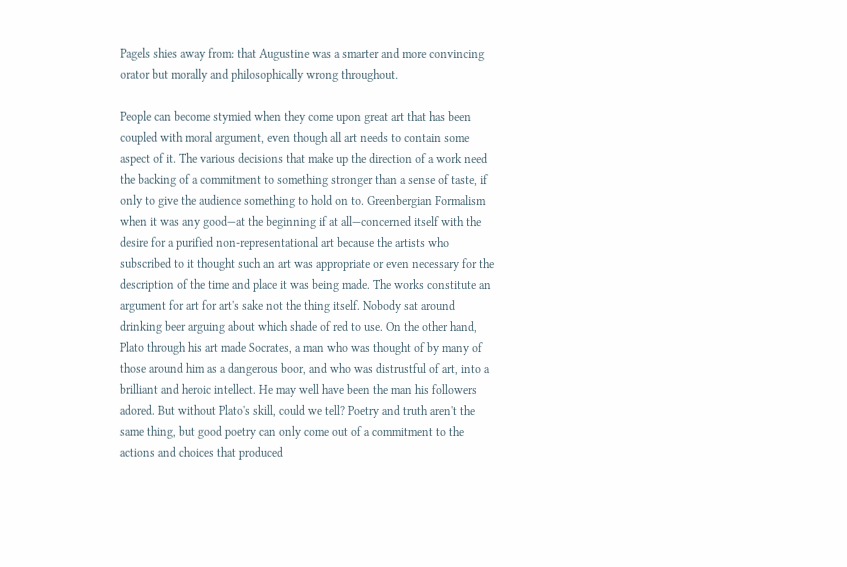Pagels shies away from: that Augustine was a smarter and more convincing orator but morally and philosophically wrong throughout.

People can become stymied when they come upon great art that has been coupled with moral argument, even though all art needs to contain some aspect of it. The various decisions that make up the direction of a work need the backing of a commitment to something stronger than a sense of taste, if only to give the audience something to hold on to. Greenbergian Formalism when it was any good—at the beginning if at all—concerned itself with the desire for a purified non-representational art because the artists who subscribed to it thought such an art was appropriate or even necessary for the description of the time and place it was being made. The works constitute an argument for art for art's sake not the thing itself. Nobody sat around drinking beer arguing about which shade of red to use. On the other hand, Plato through his art made Socrates, a man who was thought of by many of those around him as a dangerous boor, and who was distrustful of art, into a brilliant and heroic intellect. He may well have been the man his followers adored. But without Plato's skill, could we tell? Poetry and truth aren't the same thing, but good poetry can only come out of a commitment to the actions and choices that produced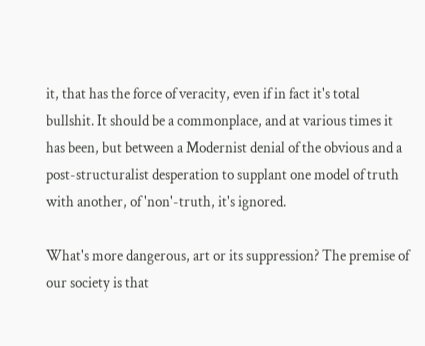it, that has the force of veracity, even if in fact it's total bullshit. It should be a commonplace, and at various times it has been, but between a Modernist denial of the obvious and a post-structuralist desperation to supplant one model of truth with another, of 'non'-truth, it's ignored.

What's more dangerous, art or its suppression? The premise of our society is that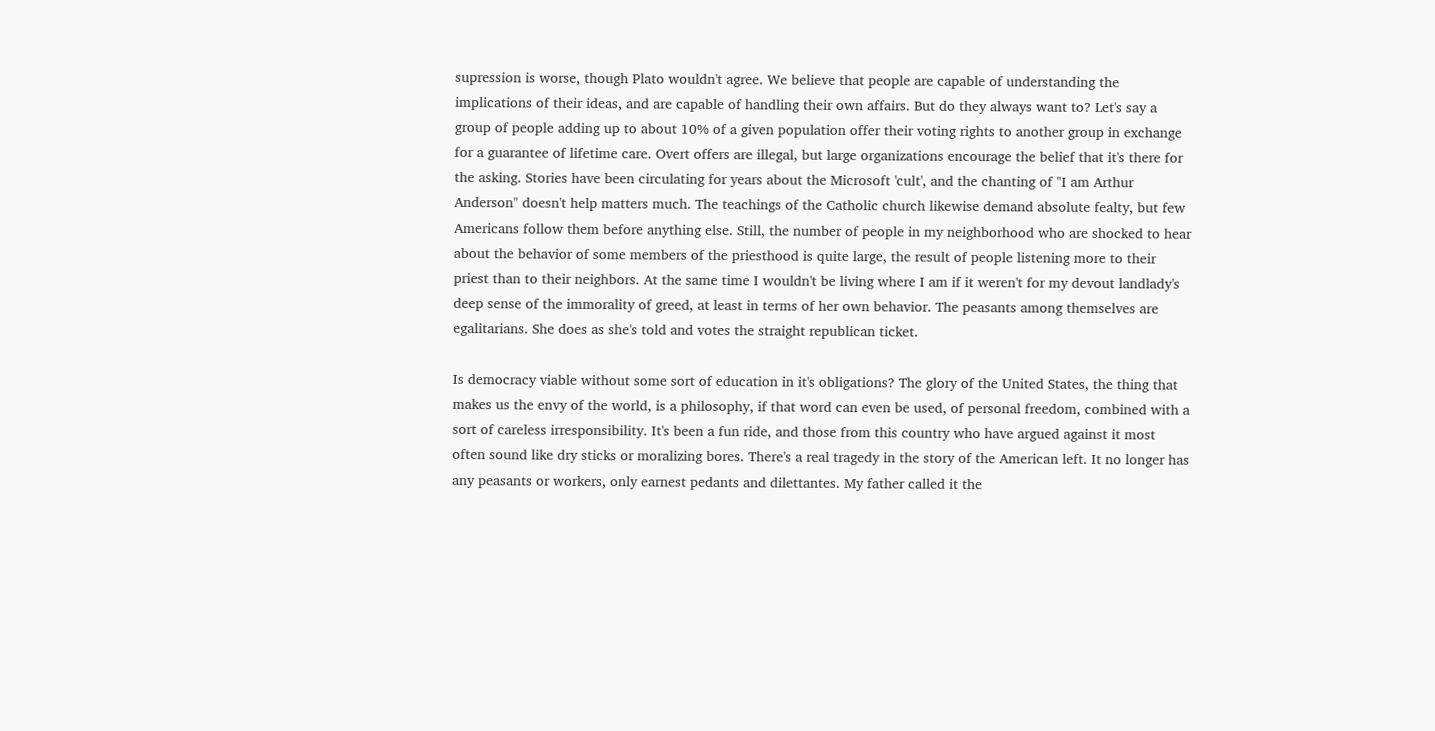supression is worse, though Plato wouldn't agree. We believe that people are capable of understanding the implications of their ideas, and are capable of handling their own affairs. But do they always want to? Let's say a group of people adding up to about 10% of a given population offer their voting rights to another group in exchange for a guarantee of lifetime care. Overt offers are illegal, but large organizations encourage the belief that it's there for the asking. Stories have been circulating for years about the Microsoft 'cult', and the chanting of "I am Arthur Anderson" doesn't help matters much. The teachings of the Catholic church likewise demand absolute fealty, but few Americans follow them before anything else. Still, the number of people in my neighborhood who are shocked to hear about the behavior of some members of the priesthood is quite large, the result of people listening more to their priest than to their neighbors. At the same time I wouldn't be living where I am if it weren't for my devout landlady's deep sense of the immorality of greed, at least in terms of her own behavior. The peasants among themselves are egalitarians. She does as she's told and votes the straight republican ticket.

Is democracy viable without some sort of education in it's obligations? The glory of the United States, the thing that makes us the envy of the world, is a philosophy, if that word can even be used, of personal freedom, combined with a sort of careless irresponsibility. It's been a fun ride, and those from this country who have argued against it most often sound like dry sticks or moralizing bores. There's a real tragedy in the story of the American left. It no longer has any peasants or workers, only earnest pedants and dilettantes. My father called it the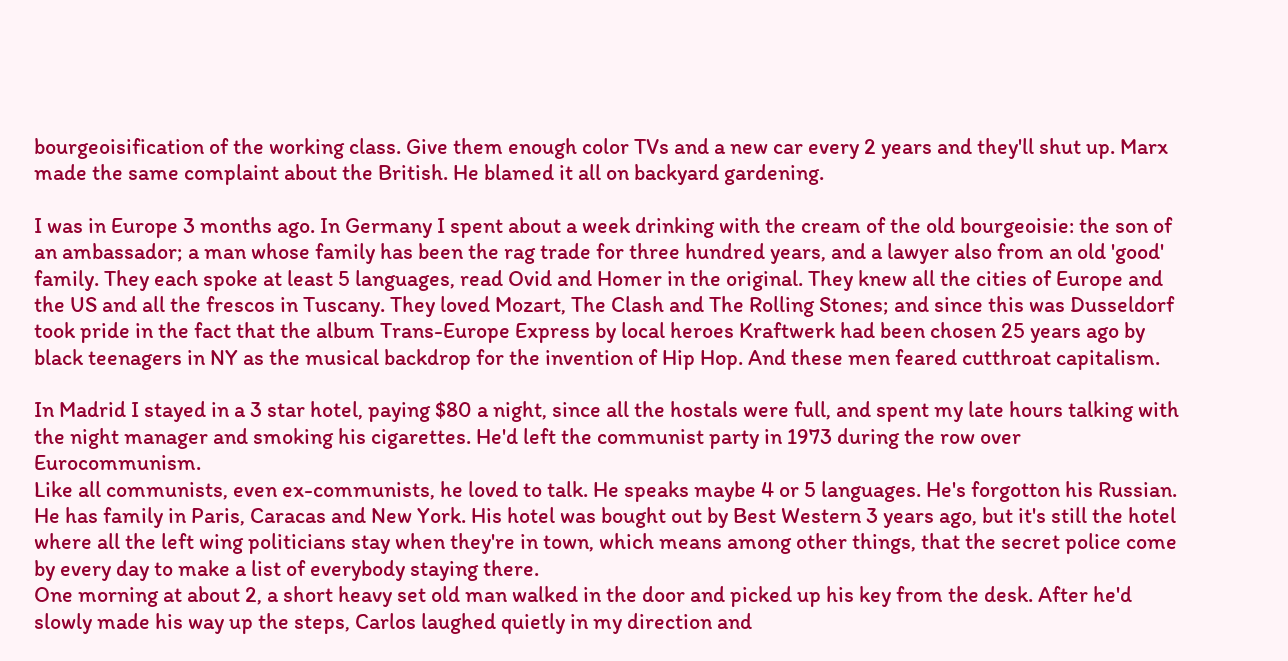bourgeoisification of the working class. Give them enough color TVs and a new car every 2 years and they'll shut up. Marx made the same complaint about the British. He blamed it all on backyard gardening.

I was in Europe 3 months ago. In Germany I spent about a week drinking with the cream of the old bourgeoisie: the son of an ambassador; a man whose family has been the rag trade for three hundred years, and a lawyer also from an old 'good' family. They each spoke at least 5 languages, read Ovid and Homer in the original. They knew all the cities of Europe and the US and all the frescos in Tuscany. They loved Mozart, The Clash and The Rolling Stones; and since this was Dusseldorf took pride in the fact that the album Trans-Europe Express by local heroes Kraftwerk had been chosen 25 years ago by black teenagers in NY as the musical backdrop for the invention of Hip Hop. And these men feared cutthroat capitalism.

In Madrid I stayed in a 3 star hotel, paying $80 a night, since all the hostals were full, and spent my late hours talking with the night manager and smoking his cigarettes. He'd left the communist party in 1973 during the row over Eurocommunism.
Like all communists, even ex-communists, he loved to talk. He speaks maybe 4 or 5 languages. He's forgotton his Russian. He has family in Paris, Caracas and New York. His hotel was bought out by Best Western 3 years ago, but it's still the hotel where all the left wing politicians stay when they're in town, which means among other things, that the secret police come by every day to make a list of everybody staying there.
One morning at about 2, a short heavy set old man walked in the door and picked up his key from the desk. After he'd slowly made his way up the steps, Carlos laughed quietly in my direction and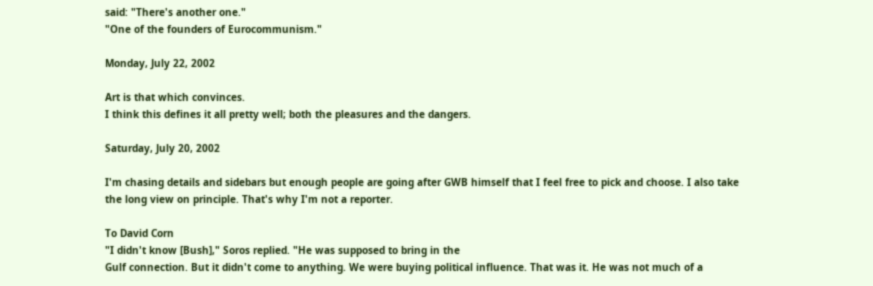said: "There's another one."
"One of the founders of Eurocommunism."

Monday, July 22, 2002

Art is that which convinces.
I think this defines it all pretty well; both the pleasures and the dangers.

Saturday, July 20, 2002

I'm chasing details and sidebars but enough people are going after GWB himself that I feel free to pick and choose. I also take the long view on principle. That's why I'm not a reporter.

To David Corn
"I didn't know [Bush]," Soros replied. "He was supposed to bring in the
Gulf connection. But it didn't come to anything. We were buying political influence. That was it. He was not much of a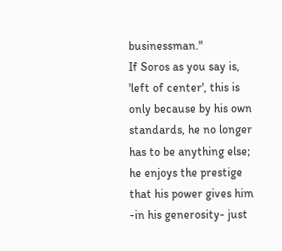businessman."
If Soros as you say is, 'left of center', this is only because by his own
standards, he no longer has to be anything else; he enjoys the prestige that his power gives him -in his generosity- just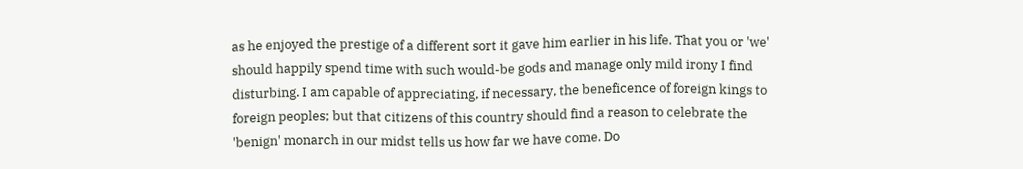as he enjoyed the prestige of a different sort it gave him earlier in his life. That you or 'we' should happily spend time with such would-be gods and manage only mild irony I find disturbing. I am capable of appreciating, if necessary, the beneficence of foreign kings to foreign peoples; but that citizens of this country should find a reason to celebrate the 'benign' monarch in our midst tells us how far we have come. Do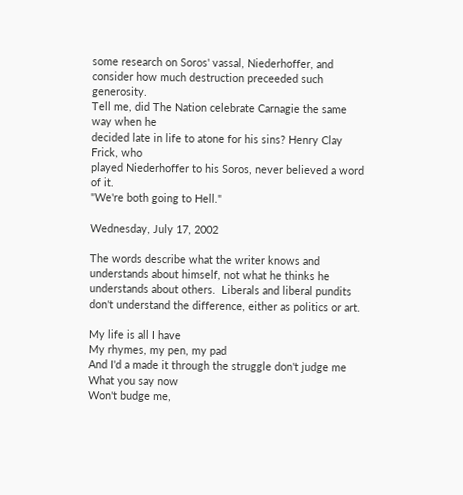some research on Soros' vassal, Niederhoffer, and consider how much destruction preceeded such generosity.
Tell me, did The Nation celebrate Carnagie the same way when he
decided late in life to atone for his sins? Henry Clay Frick, who
played Niederhoffer to his Soros, never believed a word of it.
"We're both going to Hell."

Wednesday, July 17, 2002

The words describe what the writer knows and understands about himself, not what he thinks he understands about others.  Liberals and liberal pundits don't understand the difference, either as politics or art.

My life is all I have
My rhymes, my pen, my pad
And I'd a made it through the struggle don't judge me
What you say now
Won't budge me,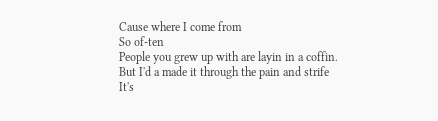Cause where I come from
So of-ten
People you grew up with are layin in a coffin.
But I'd a made it through the pain and strife
It's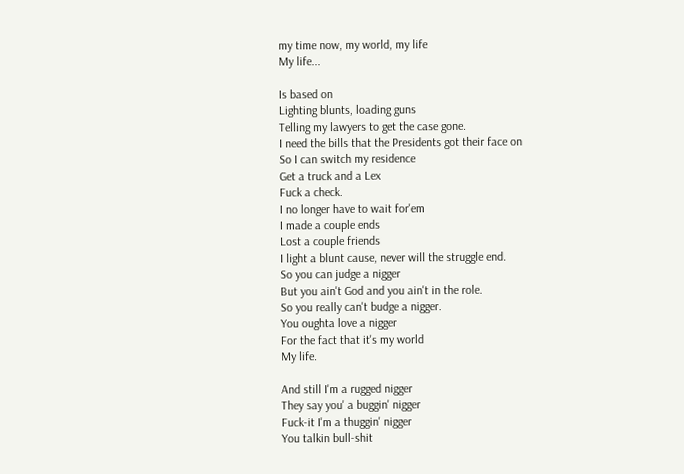my time now, my world, my life
My life...

Is based on
Lighting blunts, loading guns
Telling my lawyers to get the case gone.
I need the bills that the Presidents got their face on
So I can switch my residence
Get a truck and a Lex
Fuck a check.
I no longer have to wait for'em
I made a couple ends
Lost a couple friends
I light a blunt cause, never will the struggle end.
So you can judge a nigger
But you ain't God and you ain't in the role.
So you really can't budge a nigger.
You oughta love a nigger
For the fact that it's my world
My life.

And still I'm a rugged nigger
They say you' a buggin' nigger
Fuck-it I'm a thuggin' nigger
You talkin bull-shit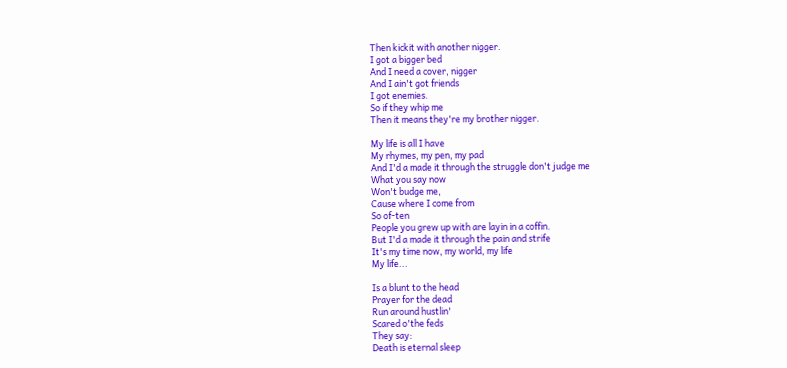Then kickit with another nigger.
I got a bigger bed
And I need a cover, nigger
And I ain't got friends
I got enemies.
So if they whip me
Then it means they're my brother nigger.

My life is all I have
My rhymes, my pen, my pad
And I'd a made it through the struggle don't judge me
What you say now
Won't budge me,
Cause where I come from
So of-ten
People you grew up with are layin in a coffin.
But I'd a made it through the pain and strife
It's my time now, my world, my life
My life...

Is a blunt to the head
Prayer for the dead
Run around hustlin'
Scared o'the feds
They say:
Death is eternal sleep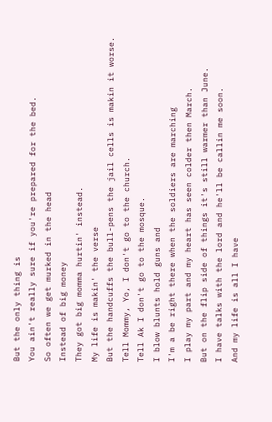But the only thing is
You ain't really sure if you're prepared for the bed.
So often we get murked in the head
Instead of big money
They got big momma hurtin' instead.
My life is makin' the verse
But the handcuffs the bull-pens the jail cells is makin it worse.
Tell Mommy, Yo, I don't go to the church.
Tell Ak I don't go to the mosque.
I blow blunts hold guns and
I'm a be right there when the soldiers are marching
I play my part and my heart has seen colder then March.
But on the flip side of things it's still warmer than June.
I have talks with the lord and he'll be callin me soon.
And my life is all I have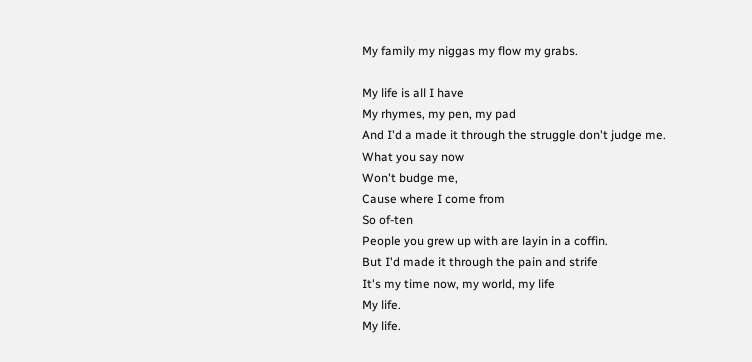My family my niggas my flow my grabs.

My life is all I have
My rhymes, my pen, my pad
And I'd a made it through the struggle don't judge me.
What you say now
Won't budge me,
Cause where I come from
So of-ten
People you grew up with are layin in a coffin.
But I'd made it through the pain and strife
It's my time now, my world, my life
My life.
My life.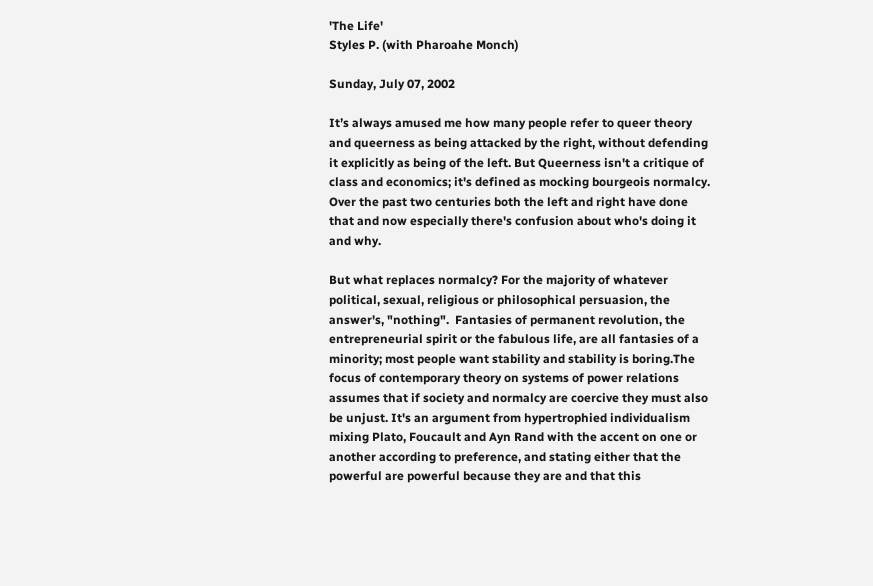'The Life'
Styles P. (with Pharoahe Monch)

Sunday, July 07, 2002

It’s always amused me how many people refer to queer theory and queerness as being attacked by the right, without defending it explicitly as being of the left. But Queerness isn't a critique of class and economics; it's defined as mocking bourgeois normalcy. Over the past two centuries both the left and right have done that and now especially there's confusion about who's doing it and why.

But what replaces normalcy? For the majority of whatever political, sexual, religious or philosophical persuasion, the answer's, "nothing".  Fantasies of permanent revolution, the entrepreneurial spirit or the fabulous life, are all fantasies of a minority; most people want stability and stability is boring.The focus of contemporary theory on systems of power relations assumes that if society and normalcy are coercive they must also be unjust. It's an argument from hypertrophied individualism mixing Plato, Foucault and Ayn Rand with the accent on one or another according to preference, and stating either that the powerful are powerful because they are and that this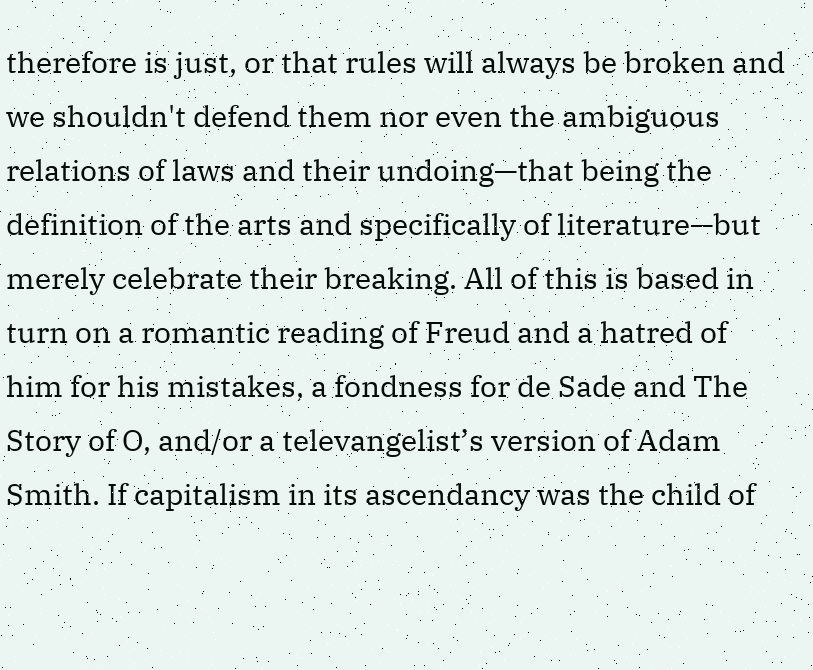therefore is just, or that rules will always be broken and we shouldn't defend them nor even the ambiguous relations of laws and their undoing—that being the definition of the arts and specifically of literature—but merely celebrate their breaking. All of this is based in turn on a romantic reading of Freud and a hatred of him for his mistakes, a fondness for de Sade and The Story of O, and/or a televangelist’s version of Adam Smith. If capitalism in its ascendancy was the child of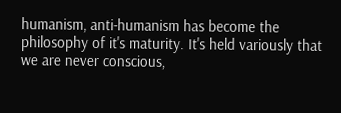humanism, anti-humanism has become the philosophy of it's maturity. It's held variously that we are never conscious,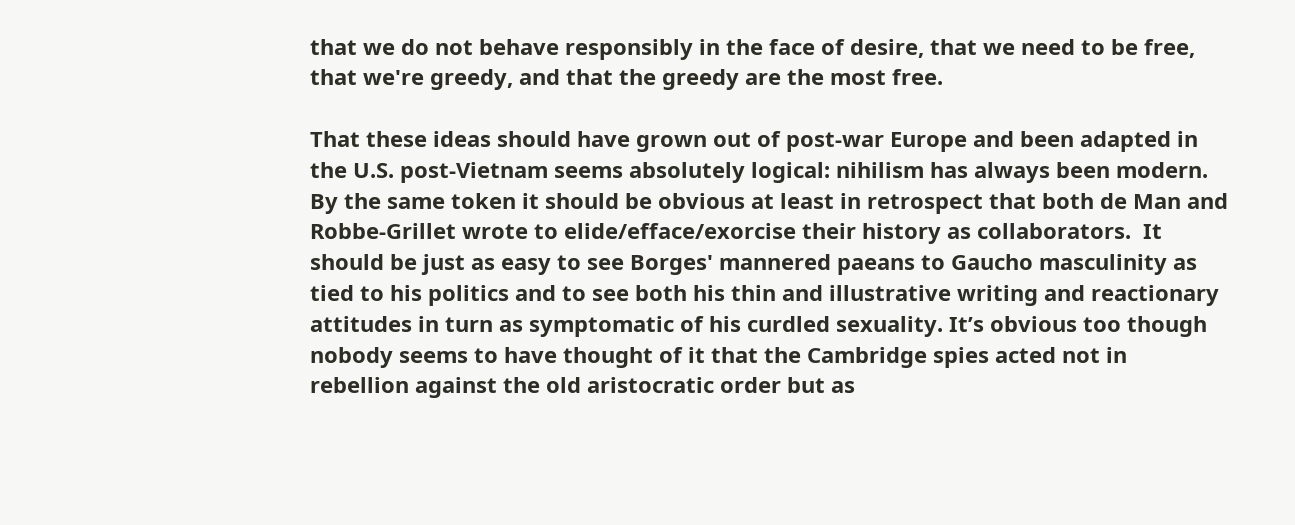that we do not behave responsibly in the face of desire, that we need to be free, that we're greedy, and that the greedy are the most free.

That these ideas should have grown out of post-war Europe and been adapted in the U.S. post-Vietnam seems absolutely logical: nihilism has always been modern.  By the same token it should be obvious at least in retrospect that both de Man and Robbe-Grillet wrote to elide/efface/exorcise their history as collaborators.  It should be just as easy to see Borges' mannered paeans to Gaucho masculinity as tied to his politics and to see both his thin and illustrative writing and reactionary attitudes in turn as symptomatic of his curdled sexuality. It’s obvious too though nobody seems to have thought of it that the Cambridge spies acted not in rebellion against the old aristocratic order but as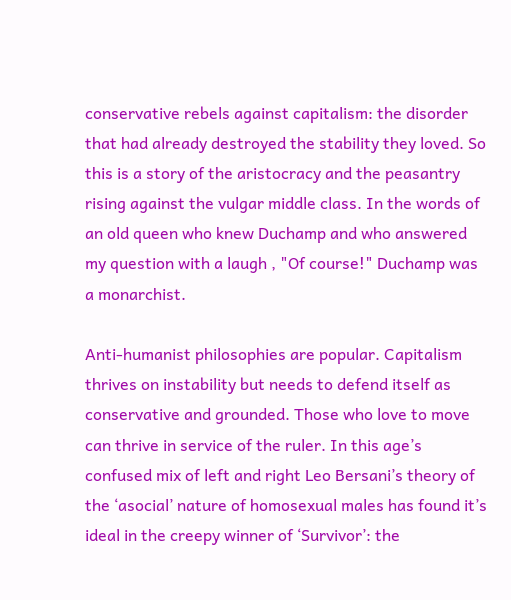conservative rebels against capitalism: the disorder that had already destroyed the stability they loved. So this is a story of the aristocracy and the peasantry rising against the vulgar middle class. In the words of an old queen who knew Duchamp and who answered my question with a laugh , "Of course!" Duchamp was a monarchist.

Anti-humanist philosophies are popular. Capitalism thrives on instability but needs to defend itself as conservative and grounded. Those who love to move can thrive in service of the ruler. In this age’s confused mix of left and right Leo Bersani’s theory of the ‘asocial’ nature of homosexual males has found it’s ideal in the creepy winner of ‘Survivor’: the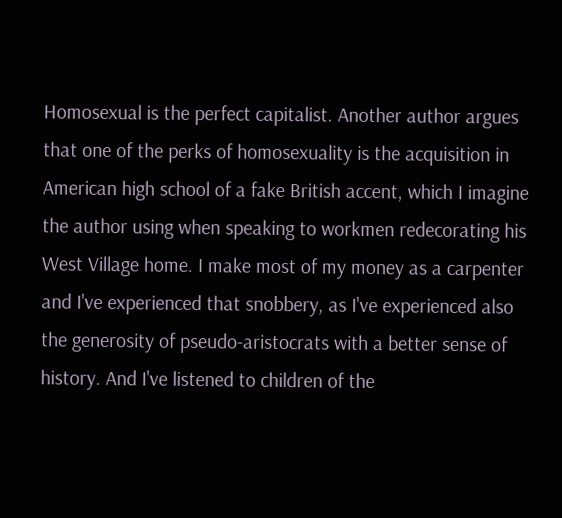Homosexual is the perfect capitalist. Another author argues that one of the perks of homosexuality is the acquisition in American high school of a fake British accent, which I imagine the author using when speaking to workmen redecorating his West Village home. I make most of my money as a carpenter and I've experienced that snobbery, as I've experienced also the generosity of pseudo-aristocrats with a better sense of history. And I've listened to children of the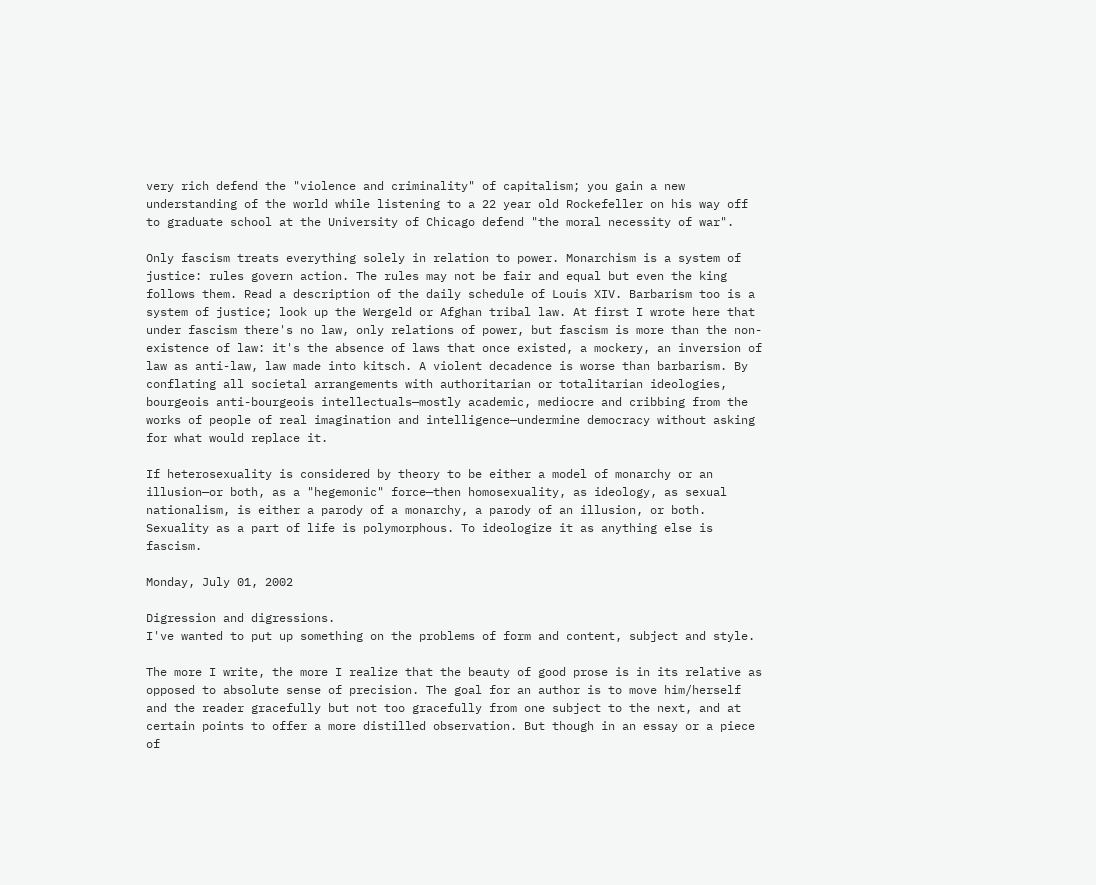very rich defend the "violence and criminality" of capitalism; you gain a new understanding of the world while listening to a 22 year old Rockefeller on his way off to graduate school at the University of Chicago defend "the moral necessity of war".

Only fascism treats everything solely in relation to power. Monarchism is a system of justice: rules govern action. The rules may not be fair and equal but even the king follows them. Read a description of the daily schedule of Louis XIV. Barbarism too is a system of justice; look up the Wergeld or Afghan tribal law. At first I wrote here that under fascism there's no law, only relations of power, but fascism is more than the non-existence of law: it's the absence of laws that once existed, a mockery, an inversion of law as anti-law, law made into kitsch. A violent decadence is worse than barbarism. By conflating all societal arrangements with authoritarian or totalitarian ideologies, bourgeois anti-bourgeois intellectuals—mostly academic, mediocre and cribbing from the works of people of real imagination and intelligence—undermine democracy without asking for what would replace it.

If heterosexuality is considered by theory to be either a model of monarchy or an illusion—or both, as a "hegemonic" force—then homosexuality, as ideology, as sexual nationalism, is either a parody of a monarchy, a parody of an illusion, or both. Sexuality as a part of life is polymorphous. To ideologize it as anything else is fascism.

Monday, July 01, 2002

Digression and digressions.
I've wanted to put up something on the problems of form and content, subject and style.

The more I write, the more I realize that the beauty of good prose is in its relative as opposed to absolute sense of precision. The goal for an author is to move him/herself and the reader gracefully but not too gracefully from one subject to the next, and at certain points to offer a more distilled observation. But though in an essay or a piece of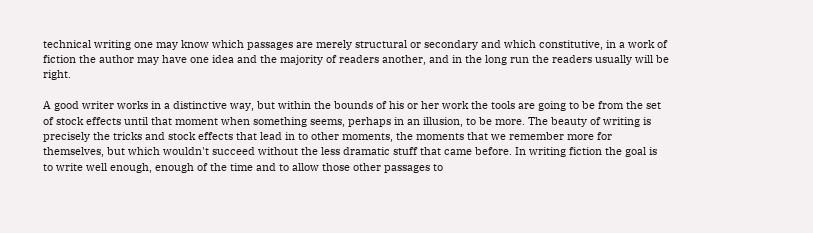technical writing one may know which passages are merely structural or secondary and which constitutive, in a work of fiction the author may have one idea and the majority of readers another, and in the long run the readers usually will be right.

A good writer works in a distinctive way, but within the bounds of his or her work the tools are going to be from the set of stock effects until that moment when something seems, perhaps in an illusion, to be more. The beauty of writing is precisely the tricks and stock effects that lead in to other moments, the moments that we remember more for themselves, but which wouldn't succeed without the less dramatic stuff that came before. In writing fiction the goal is to write well enough, enough of the time and to allow those other passages to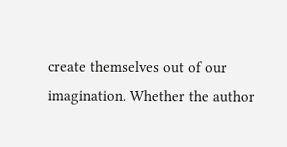create themselves out of our imagination. Whether the author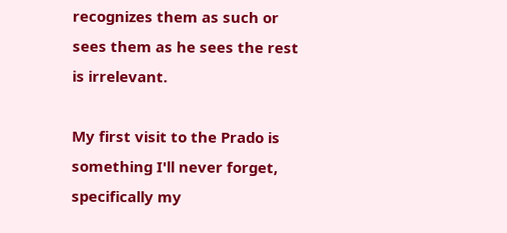recognizes them as such or sees them as he sees the rest is irrelevant.

My first visit to the Prado is something I'll never forget, specifically my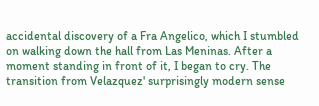accidental discovery of a Fra Angelico, which I stumbled on walking down the hall from Las Meninas. After a moment standing in front of it, I began to cry. The transition from Velazquez' surprisingly modern sense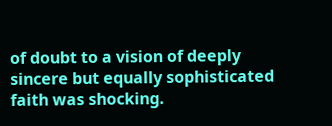of doubt to a vision of deeply sincere but equally sophisticated faith was shocking.